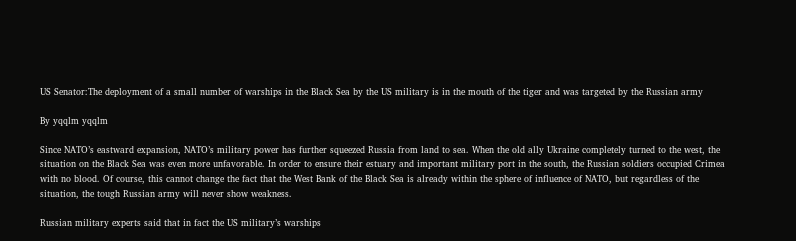US Senator:The deployment of a small number of warships in the Black Sea by the US military is in the mouth of the tiger and was targeted by the Russian army

By yqqlm yqqlm

Since NATO’s eastward expansion, NATO’s military power has further squeezed Russia from land to sea. When the old ally Ukraine completely turned to the west, the situation on the Black Sea was even more unfavorable. In order to ensure their estuary and important military port in the south, the Russian soldiers occupied Crimea with no blood. Of course, this cannot change the fact that the West Bank of the Black Sea is already within the sphere of influence of NATO, but regardless of the situation, the tough Russian army will never show weakness.

Russian military experts said that in fact the US military’s warships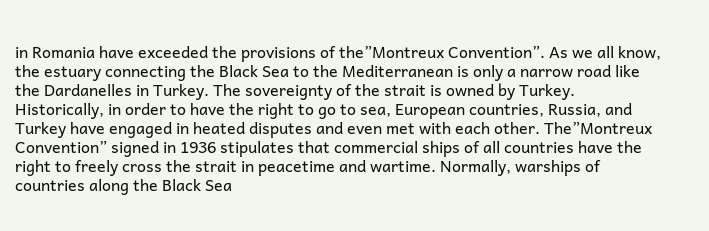in Romania have exceeded the provisions of the”Montreux Convention”. As we all know, the estuary connecting the Black Sea to the Mediterranean is only a narrow road like the Dardanelles in Turkey. The sovereignty of the strait is owned by Turkey. Historically, in order to have the right to go to sea, European countries, Russia, and Turkey have engaged in heated disputes and even met with each other. The”Montreux Convention” signed in 1936 stipulates that commercial ships of all countries have the right to freely cross the strait in peacetime and wartime. Normally, warships of countries along the Black Sea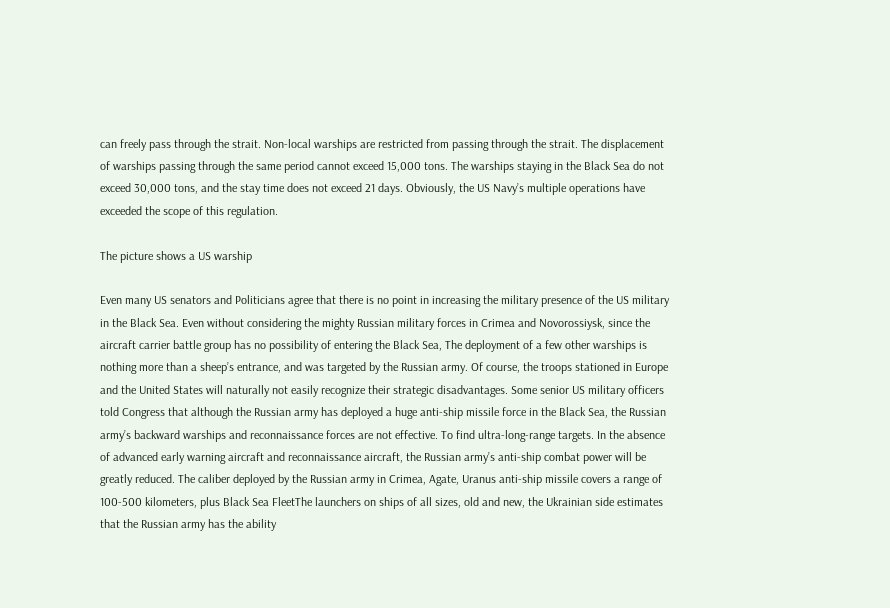can freely pass through the strait. Non-local warships are restricted from passing through the strait. The displacement of warships passing through the same period cannot exceed 15,000 tons. The warships staying in the Black Sea do not exceed 30,000 tons, and the stay time does not exceed 21 days. Obviously, the US Navy’s multiple operations have exceeded the scope of this regulation.

The picture shows a US warship

Even many US senators and Politicians agree that there is no point in increasing the military presence of the US military in the Black Sea. Even without considering the mighty Russian military forces in Crimea and Novorossiysk, since the aircraft carrier battle group has no possibility of entering the Black Sea, The deployment of a few other warships is nothing more than a sheep’s entrance, and was targeted by the Russian army. Of course, the troops stationed in Europe and the United States will naturally not easily recognize their strategic disadvantages. Some senior US military officers told Congress that although the Russian army has deployed a huge anti-ship missile force in the Black Sea, the Russian army’s backward warships and reconnaissance forces are not effective. To find ultra-long-range targets. In the absence of advanced early warning aircraft and reconnaissance aircraft, the Russian army’s anti-ship combat power will be greatly reduced. The caliber deployed by the Russian army in Crimea, Agate, Uranus anti-ship missile covers a range of 100-500 kilometers, plus Black Sea FleetThe launchers on ships of all sizes, old and new, the Ukrainian side estimates that the Russian army has the ability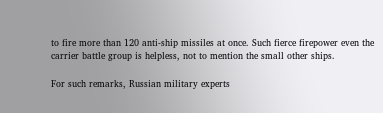to fire more than 120 anti-ship missiles at once. Such fierce firepower even the carrier battle group is helpless, not to mention the small other ships.

For such remarks, Russian military experts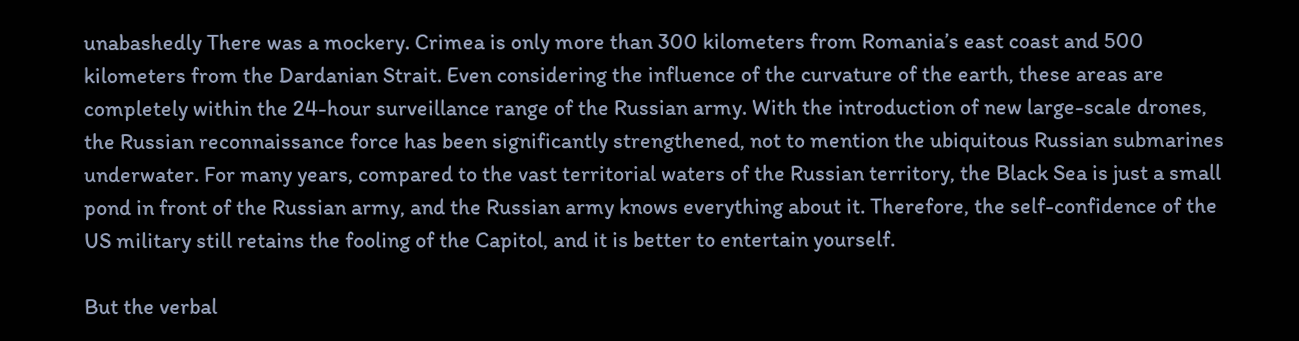unabashedly There was a mockery. Crimea is only more than 300 kilometers from Romania’s east coast and 500 kilometers from the Dardanian Strait. Even considering the influence of the curvature of the earth, these areas are completely within the 24-hour surveillance range of the Russian army. With the introduction of new large-scale drones, the Russian reconnaissance force has been significantly strengthened, not to mention the ubiquitous Russian submarines underwater. For many years, compared to the vast territorial waters of the Russian territory, the Black Sea is just a small pond in front of the Russian army, and the Russian army knows everything about it. Therefore, the self-confidence of the US military still retains the fooling of the Capitol, and it is better to entertain yourself.

But the verbal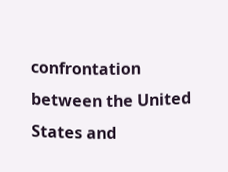confrontation between the United States and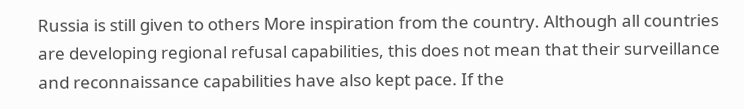Russia is still given to others More inspiration from the country. Although all countries are developing regional refusal capabilities, this does not mean that their surveillance and reconnaissance capabilities have also kept pace. If the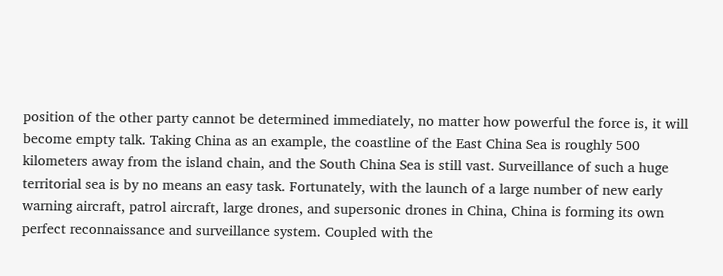position of the other party cannot be determined immediately, no matter how powerful the force is, it will become empty talk. Taking China as an example, the coastline of the East China Sea is roughly 500 kilometers away from the island chain, and the South China Sea is still vast. Surveillance of such a huge territorial sea is by no means an easy task. Fortunately, with the launch of a large number of new early warning aircraft, patrol aircraft, large drones, and supersonic drones in China, China is forming its own perfect reconnaissance and surveillance system. Coupled with the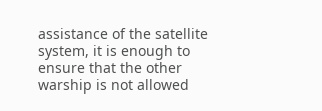assistance of the satellite system, it is enough to ensure that the other warship is not allowed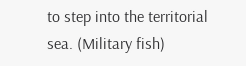to step into the territorial sea. (Military fish)